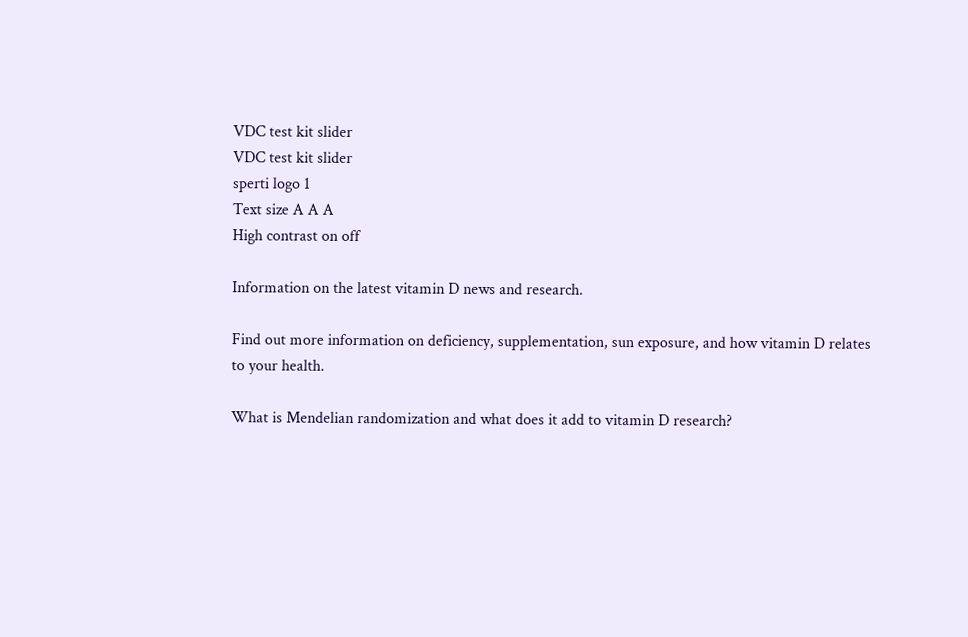VDC test kit slider
VDC test kit slider
sperti logo 1
Text size A A A
High contrast on off

Information on the latest vitamin D news and research.

Find out more information on deficiency, supplementation, sun exposure, and how vitamin D relates to your health.

What is Mendelian randomization and what does it add to vitamin D research?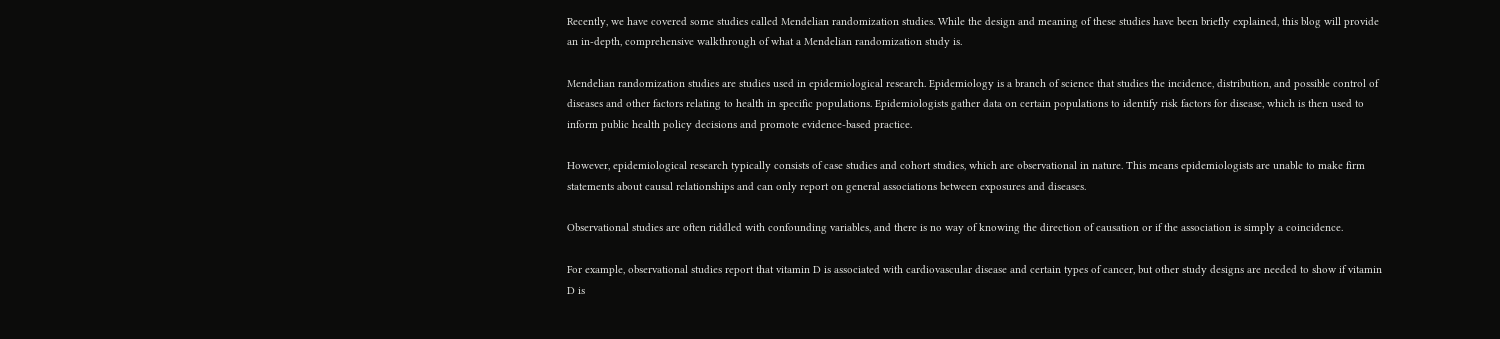Recently, we have covered some studies called Mendelian randomization studies. While the design and meaning of these studies have been briefly explained, this blog will provide an in-depth, comprehensive walkthrough of what a Mendelian randomization study is.

Mendelian randomization studies are studies used in epidemiological research. Epidemiology is a branch of science that studies the incidence, distribution, and possible control of diseases and other factors relating to health in specific populations. Epidemiologists gather data on certain populations to identify risk factors for disease, which is then used to inform public health policy decisions and promote evidence-based practice.

However, epidemiological research typically consists of case studies and cohort studies, which are observational in nature. This means epidemiologists are unable to make firm statements about causal relationships and can only report on general associations between exposures and diseases.

Observational studies are often riddled with confounding variables, and there is no way of knowing the direction of causation or if the association is simply a coincidence.

For example, observational studies report that vitamin D is associated with cardiovascular disease and certain types of cancer, but other study designs are needed to show if vitamin D is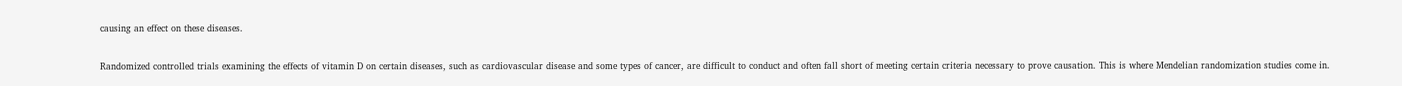causing an effect on these diseases.

Randomized controlled trials examining the effects of vitamin D on certain diseases, such as cardiovascular disease and some types of cancer, are difficult to conduct and often fall short of meeting certain criteria necessary to prove causation. This is where Mendelian randomization studies come in.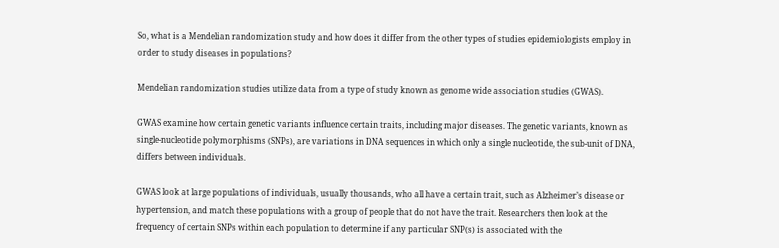So, what is a Mendelian randomization study and how does it differ from the other types of studies epidemiologists employ in order to study diseases in populations?

Mendelian randomization studies utilize data from a type of study known as genome wide association studies (GWAS).

GWAS examine how certain genetic variants influence certain traits, including major diseases. The genetic variants, known as single-nucleotide polymorphisms (SNPs), are variations in DNA sequences in which only a single nucleotide, the sub-unit of DNA, differs between individuals.

GWAS look at large populations of individuals, usually thousands, who all have a certain trait, such as Alzheimer’s disease or hypertension, and match these populations with a group of people that do not have the trait. Researchers then look at the frequency of certain SNPs within each population to determine if any particular SNP(s) is associated with the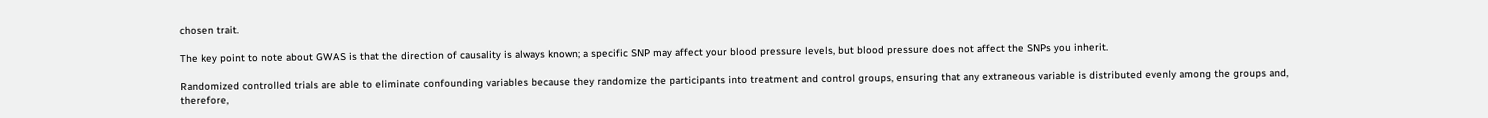chosen trait.

The key point to note about GWAS is that the direction of causality is always known; a specific SNP may affect your blood pressure levels, but blood pressure does not affect the SNPs you inherit.

Randomized controlled trials are able to eliminate confounding variables because they randomize the participants into treatment and control groups, ensuring that any extraneous variable is distributed evenly among the groups and, therefore,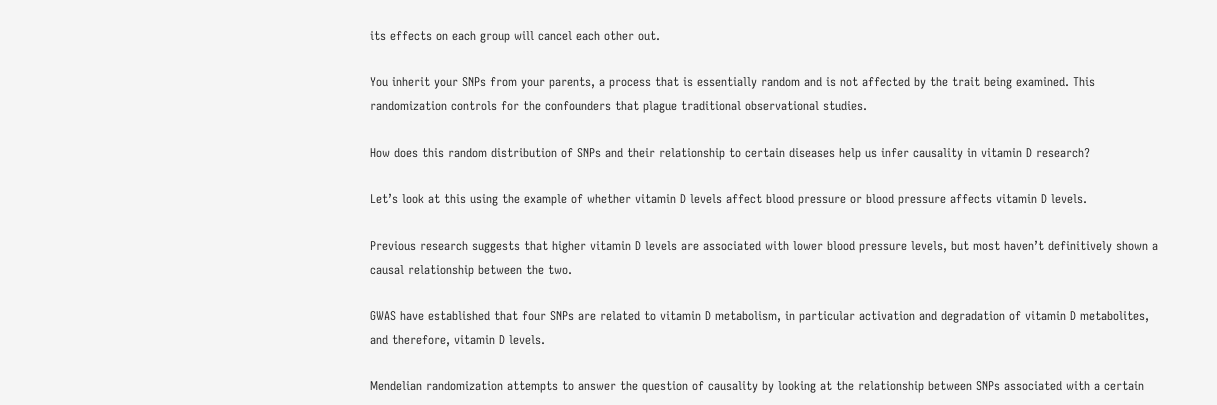its effects on each group will cancel each other out.

You inherit your SNPs from your parents, a process that is essentially random and is not affected by the trait being examined. This randomization controls for the confounders that plague traditional observational studies.

How does this random distribution of SNPs and their relationship to certain diseases help us infer causality in vitamin D research?

Let’s look at this using the example of whether vitamin D levels affect blood pressure or blood pressure affects vitamin D levels.

Previous research suggests that higher vitamin D levels are associated with lower blood pressure levels, but most haven’t definitively shown a causal relationship between the two.

GWAS have established that four SNPs are related to vitamin D metabolism, in particular activation and degradation of vitamin D metabolites, and therefore, vitamin D levels.

Mendelian randomization attempts to answer the question of causality by looking at the relationship between SNPs associated with a certain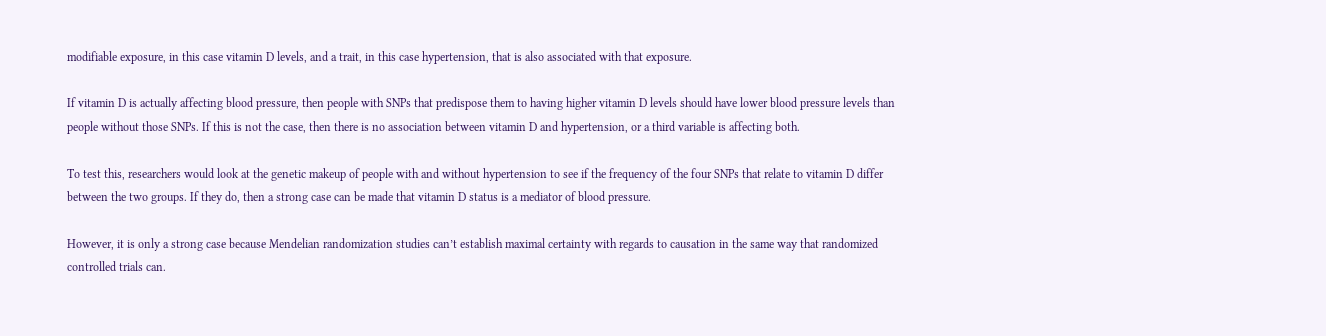modifiable exposure, in this case vitamin D levels, and a trait, in this case hypertension, that is also associated with that exposure.

If vitamin D is actually affecting blood pressure, then people with SNPs that predispose them to having higher vitamin D levels should have lower blood pressure levels than people without those SNPs. If this is not the case, then there is no association between vitamin D and hypertension, or a third variable is affecting both.

To test this, researchers would look at the genetic makeup of people with and without hypertension to see if the frequency of the four SNPs that relate to vitamin D differ between the two groups. If they do, then a strong case can be made that vitamin D status is a mediator of blood pressure.

However, it is only a strong case because Mendelian randomization studies can’t establish maximal certainty with regards to causation in the same way that randomized controlled trials can.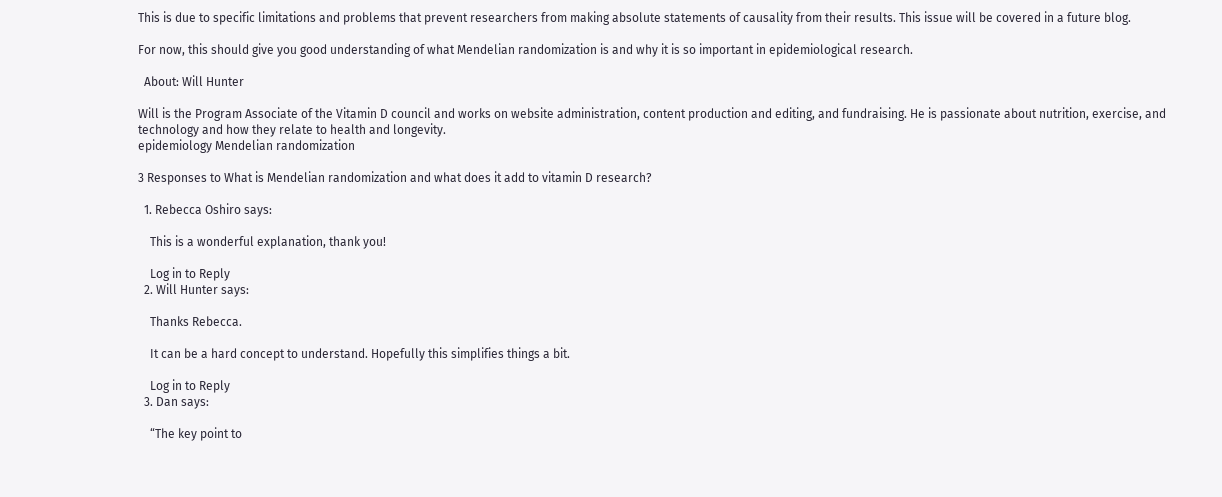This is due to specific limitations and problems that prevent researchers from making absolute statements of causality from their results. This issue will be covered in a future blog.

For now, this should give you good understanding of what Mendelian randomization is and why it is so important in epidemiological research.

  About: Will Hunter

Will is the Program Associate of the Vitamin D council and works on website administration, content production and editing, and fundraising. He is passionate about nutrition, exercise, and technology and how they relate to health and longevity.
epidemiology Mendelian randomization

3 Responses to What is Mendelian randomization and what does it add to vitamin D research?

  1. Rebecca Oshiro says:

    This is a wonderful explanation, thank you!

    Log in to Reply
  2. Will Hunter says:

    Thanks Rebecca.

    It can be a hard concept to understand. Hopefully this simplifies things a bit.

    Log in to Reply
  3. Dan says:

    “The key point to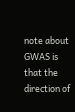note about GWAS is that the direction of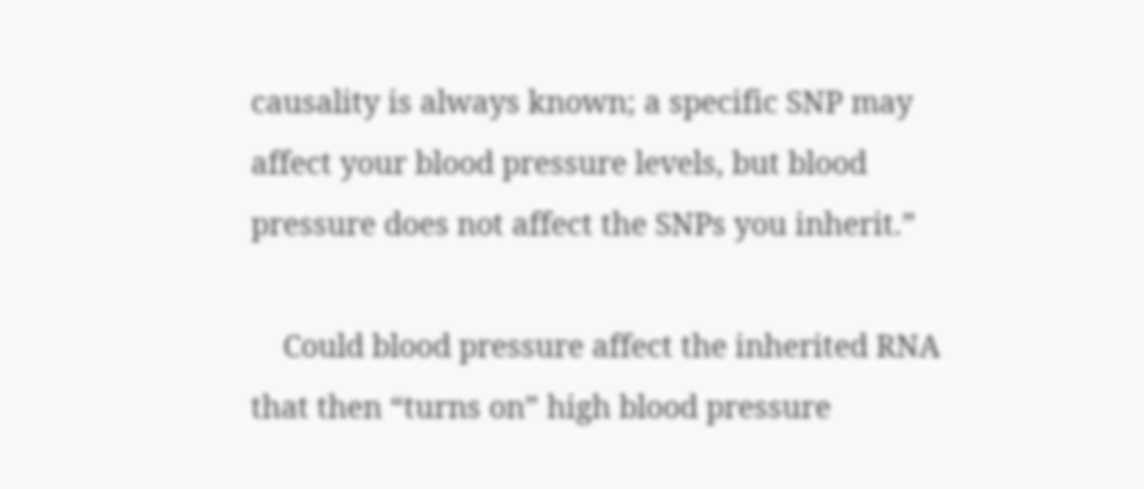causality is always known; a specific SNP may affect your blood pressure levels, but blood pressure does not affect the SNPs you inherit.”

    Could blood pressure affect the inherited RNA that then “turns on” high blood pressure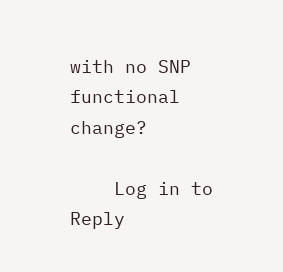with no SNP functional change?

    Log in to Reply